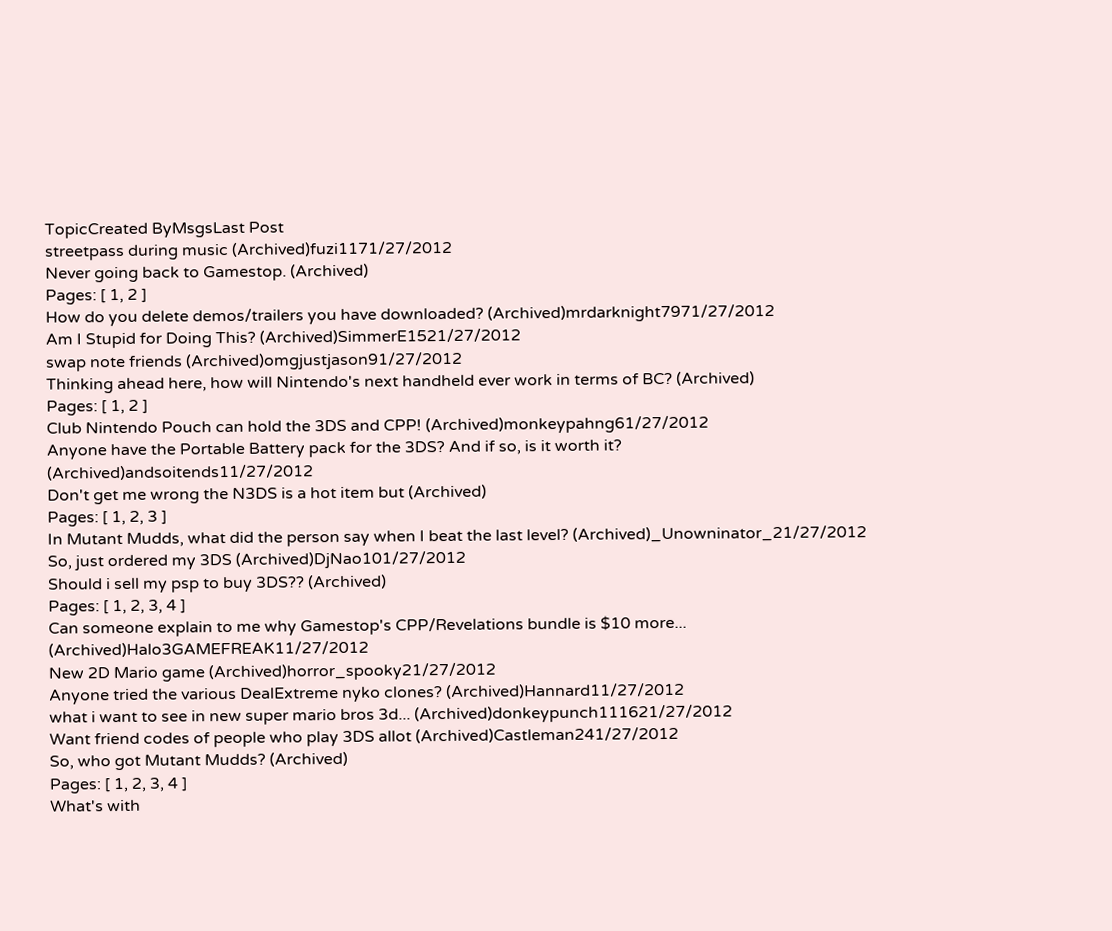TopicCreated ByMsgsLast Post
streetpass during music (Archived)fuzi1171/27/2012
Never going back to Gamestop. (Archived)
Pages: [ 1, 2 ]
How do you delete demos/trailers you have downloaded? (Archived)mrdarknight7971/27/2012
Am I Stupid for Doing This? (Archived)SimmerE1521/27/2012
swap note friends (Archived)omgjustjason91/27/2012
Thinking ahead here, how will Nintendo's next handheld ever work in terms of BC? (Archived)
Pages: [ 1, 2 ]
Club Nintendo Pouch can hold the 3DS and CPP! (Archived)monkeypahng61/27/2012
Anyone have the Portable Battery pack for the 3DS? And if so, is it worth it? (Archived)andsoitends11/27/2012
Don't get me wrong the N3DS is a hot item but (Archived)
Pages: [ 1, 2, 3 ]
In Mutant Mudds, what did the person say when I beat the last level? (Archived)_Unowninator_21/27/2012
So, just ordered my 3DS (Archived)DjNao101/27/2012
Should i sell my psp to buy 3DS?? (Archived)
Pages: [ 1, 2, 3, 4 ]
Can someone explain to me why Gamestop's CPP/Revelations bundle is $10 more... (Archived)Halo3GAMEFREAK11/27/2012
New 2D Mario game (Archived)horror_spooky21/27/2012
Anyone tried the various DealExtreme nyko clones? (Archived)Hannard11/27/2012
what i want to see in new super mario bros 3d... (Archived)donkeypunch111621/27/2012
Want friend codes of people who play 3DS allot (Archived)Castleman241/27/2012
So, who got Mutant Mudds? (Archived)
Pages: [ 1, 2, 3, 4 ]
What's with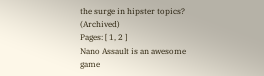the surge in hipster topics? (Archived)
Pages: [ 1, 2 ]
Nano Assault is an awesome game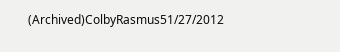(Archived)ColbyRasmus51/27/2012